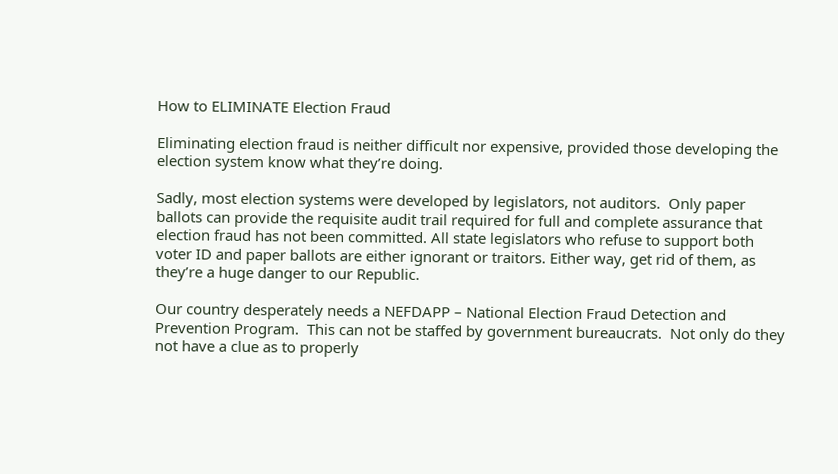How to ELIMINATE Election Fraud

Eliminating election fraud is neither difficult nor expensive, provided those developing the election system know what they’re doing.

Sadly, most election systems were developed by legislators, not auditors.  Only paper ballots can provide the requisite audit trail required for full and complete assurance that election fraud has not been committed. All state legislators who refuse to support both voter ID and paper ballots are either ignorant or traitors. Either way, get rid of them, as they’re a huge danger to our Republic.

Our country desperately needs a NEFDAPP – National Election Fraud Detection and Prevention Program.  This can not be staffed by government bureaucrats.  Not only do they not have a clue as to properly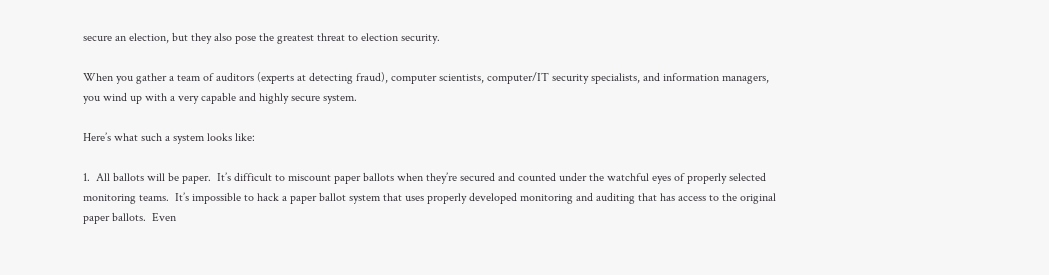secure an election, but they also pose the greatest threat to election security.

When you gather a team of auditors (experts at detecting fraud), computer scientists, computer/IT security specialists, and information managers, you wind up with a very capable and highly secure system.

Here’s what such a system looks like:

1.  All ballots will be paper.  It’s difficult to miscount paper ballots when they’re secured and counted under the watchful eyes of properly selected monitoring teams.  It’s impossible to hack a paper ballot system that uses properly developed monitoring and auditing that has access to the original paper ballots.  Even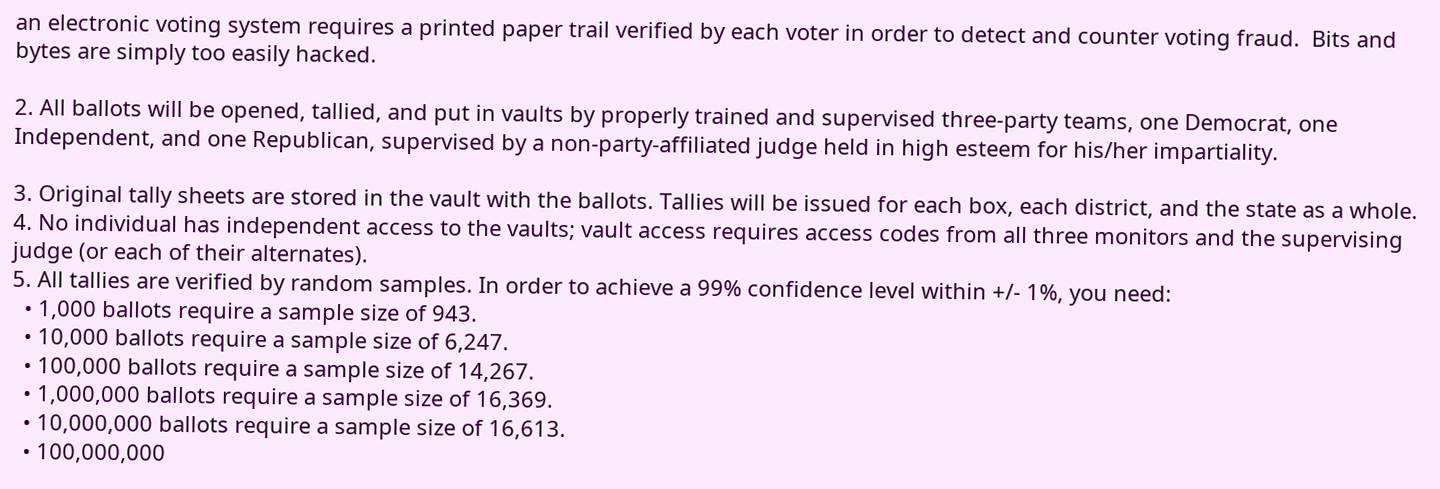an electronic voting system requires a printed paper trail verified by each voter in order to detect and counter voting fraud.  Bits and bytes are simply too easily hacked.

2. All ballots will be opened, tallied, and put in vaults by properly trained and supervised three-party teams, one Democrat, one Independent, and one Republican, supervised by a non-party-affiliated judge held in high esteem for his/her impartiality.

3. Original tally sheets are stored in the vault with the ballots. Tallies will be issued for each box, each district, and the state as a whole.
4. No individual has independent access to the vaults; vault access requires access codes from all three monitors and the supervising judge (or each of their alternates).
5. All tallies are verified by random samples. In order to achieve a 99% confidence level within +/- 1%, you need:
  • 1,000 ballots require a sample size of 943.
  • 10,000 ballots require a sample size of 6,247.
  • 100,000 ballots require a sample size of 14,267.
  • 1,000,000 ballots require a sample size of 16,369.
  • 10,000,000 ballots require a sample size of 16,613.
  • 100,000,000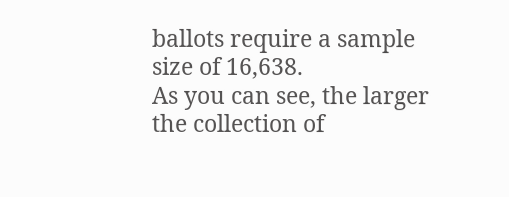ballots require a sample size of 16,638.
As you can see, the larger the collection of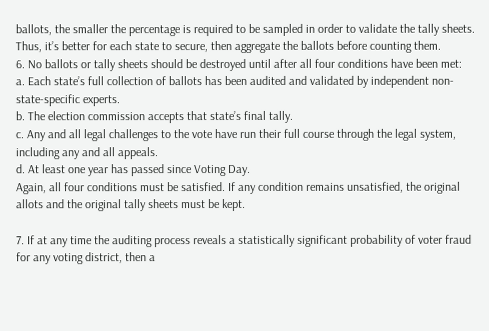ballots, the smaller the percentage is required to be sampled in order to validate the tally sheets. Thus, it’s better for each state to secure, then aggregate the ballots before counting them.
6. No ballots or tally sheets should be destroyed until after all four conditions have been met:
a. Each state’s full collection of ballots has been audited and validated by independent non-state-specific experts.
b. The election commission accepts that state’s final tally.
c. Any and all legal challenges to the vote have run their full course through the legal system, including any and all appeals.
d. At least one year has passed since Voting Day.
Again, all four conditions must be satisfied. If any condition remains unsatisfied, the original allots and the original tally sheets must be kept.

7. If at any time the auditing process reveals a statistically significant probability of voter fraud for any voting district, then a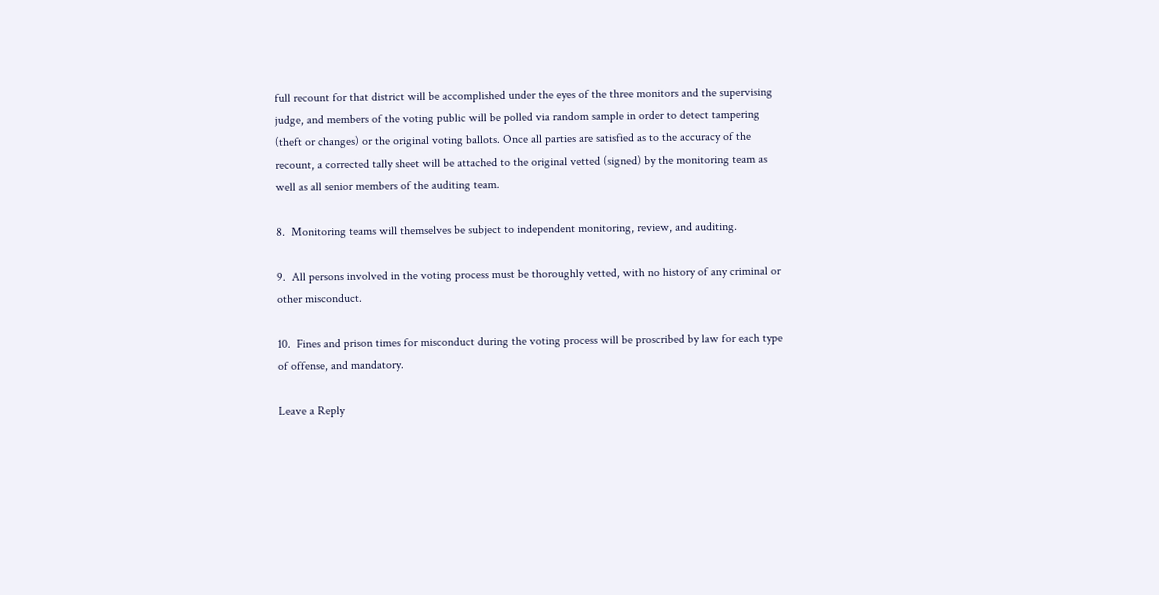full recount for that district will be accomplished under the eyes of the three monitors and the supervising judge, and members of the voting public will be polled via random sample in order to detect tampering (theft or changes) or the original voting ballots. Once all parties are satisfied as to the accuracy of the recount, a corrected tally sheet will be attached to the original vetted (signed) by the monitoring team as well as all senior members of the auditing team.

8.  Monitoring teams will themselves be subject to independent monitoring, review, and auditing.

9.  All persons involved in the voting process must be thoroughly vetted, with no history of any criminal or other misconduct.

10.  Fines and prison times for misconduct during the voting process will be proscribed by law for each type of offense, and mandatory.

Leave a Reply